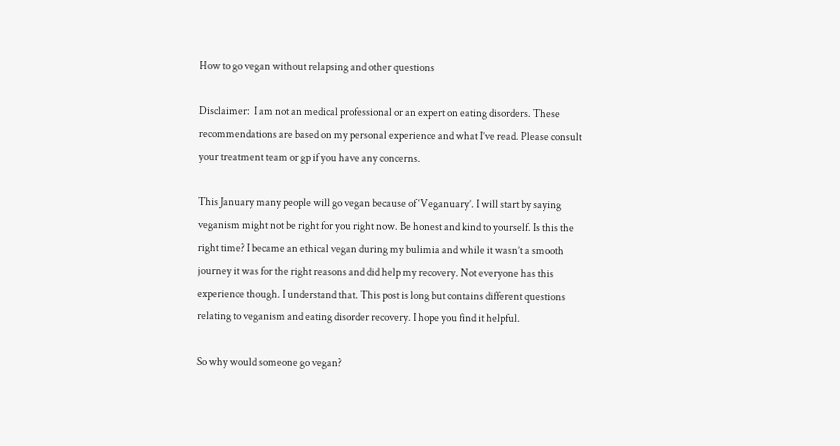How to go vegan without relapsing and other questions

Disclaimer:  I am not an medical professional or an expert on eating disorders. These recommendations are based on my personal experience and what I’ve read. Please consult your treatment team or gp if you have any concerns.

This January many people will go vegan because of ‘Veganuary’. I will start by saying veganism might not be right for you right now. Be honest and kind to yourself. Is this the right time? I became an ethical vegan during my bulimia and while it wasn’t a smooth journey it was for the right reasons and did help my recovery. Not everyone has this experience though. I understand that. This post is long but contains different questions relating to veganism and eating disorder recovery. I hope you find it helpful.

So why would someone go vegan?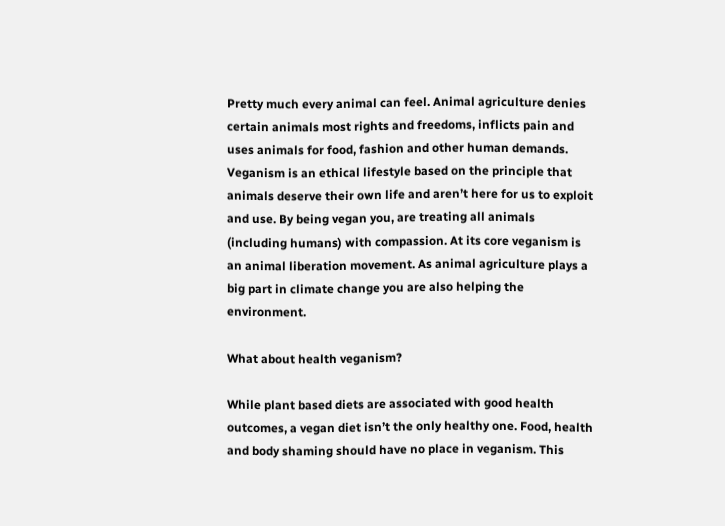Pretty much every animal can feel. Animal agriculture denies certain animals most rights and freedoms, inflicts pain and uses animals for food, fashion and other human demands. Veganism is an ethical lifestyle based on the principle that animals deserve their own life and aren’t here for us to exploit and use. By being vegan you, are treating all animals (including humans) with compassion. At its core veganism is an animal liberation movement. As animal agriculture plays a big part in climate change you are also helping the environment.

What about health veganism?

While plant based diets are associated with good health outcomes, a vegan diet isn’t the only healthy one. Food, health and body shaming should have no place in veganism. This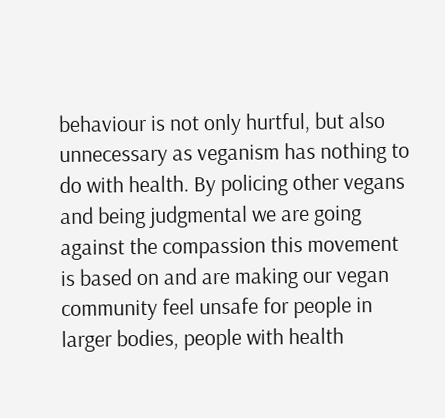behaviour is not only hurtful, but also unnecessary as veganism has nothing to do with health. By policing other vegans and being judgmental we are going against the compassion this movement is based on and are making our vegan community feel unsafe for people in larger bodies, people with health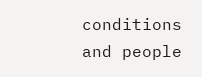conditions and people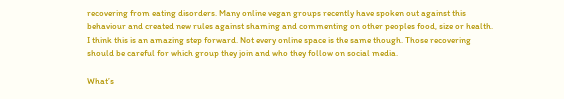recovering from eating disorders. Many online vegan groups recently have spoken out against this behaviour and created new rules against shaming and commenting on other peoples food, size or health. I think this is an amazing step forward. Not every online space is the same though. Those recovering should be careful for which group they join and who they follow on social media.

What’s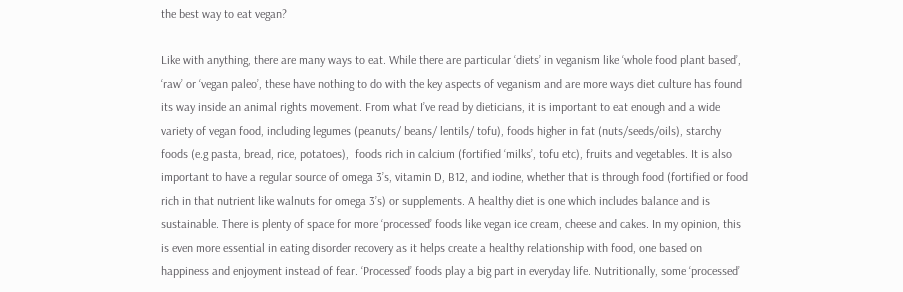the best way to eat vegan?

Like with anything, there are many ways to eat. While there are particular ‘diets’ in veganism like ‘whole food plant based’, ‘raw’ or ‘vegan paleo’, these have nothing to do with the key aspects of veganism and are more ways diet culture has found its way inside an animal rights movement. From what I’ve read by dieticians, it is important to eat enough and a wide variety of vegan food, including legumes (peanuts/ beans/ lentils/ tofu), foods higher in fat (nuts/seeds/oils), starchy foods (e.g pasta, bread, rice, potatoes),  foods rich in calcium (fortified ‘milks’, tofu etc), fruits and vegetables. It is also important to have a regular source of omega 3’s, vitamin D, B12, and iodine, whether that is through food (fortified or food rich in that nutrient like walnuts for omega 3’s) or supplements. A healthy diet is one which includes balance and is sustainable. There is plenty of space for more ‘processed’ foods like vegan ice cream, cheese and cakes. In my opinion, this is even more essential in eating disorder recovery as it helps create a healthy relationship with food, one based on happiness and enjoyment instead of fear. ‘Processed’ foods play a big part in everyday life. Nutritionally, some ‘processed’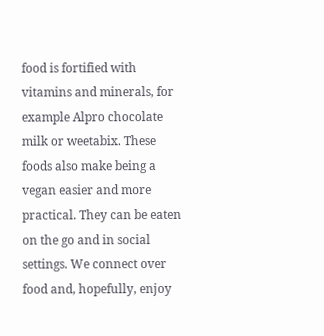food is fortified with vitamins and minerals, for example Alpro chocolate milk or weetabix. These foods also make being a vegan easier and more practical. They can be eaten on the go and in social settings. We connect over food and, hopefully, enjoy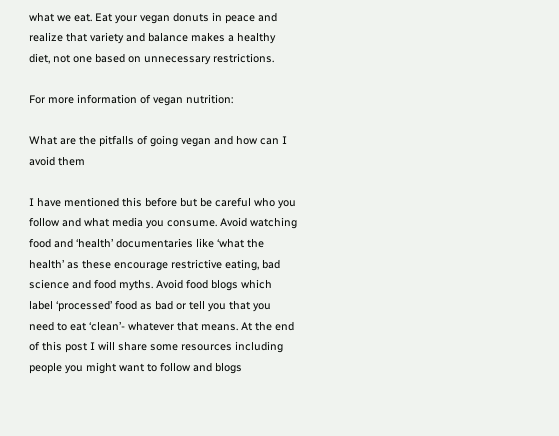what we eat. Eat your vegan donuts in peace and realize that variety and balance makes a healthy diet, not one based on unnecessary restrictions.

For more information of vegan nutrition:

What are the pitfalls of going vegan and how can I avoid them

I have mentioned this before but be careful who you follow and what media you consume. Avoid watching food and ‘health’ documentaries like ‘what the health’ as these encourage restrictive eating, bad science and food myths. Avoid food blogs which label ‘processed’ food as bad or tell you that you need to eat ‘clean’- whatever that means. At the end of this post I will share some resources including people you might want to follow and blogs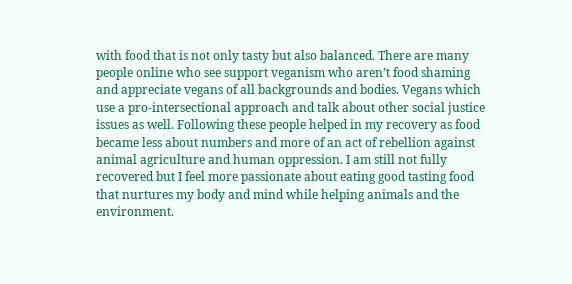with food that is not only tasty but also balanced. There are many people online who see support veganism who aren’t food shaming and appreciate vegans of all backgrounds and bodies. Vegans which use a pro-intersectional approach and talk about other social justice issues as well. Following these people helped in my recovery as food became less about numbers and more of an act of rebellion against animal agriculture and human oppression. I am still not fully recovered but I feel more passionate about eating good tasting food that nurtures my body and mind while helping animals and the environment.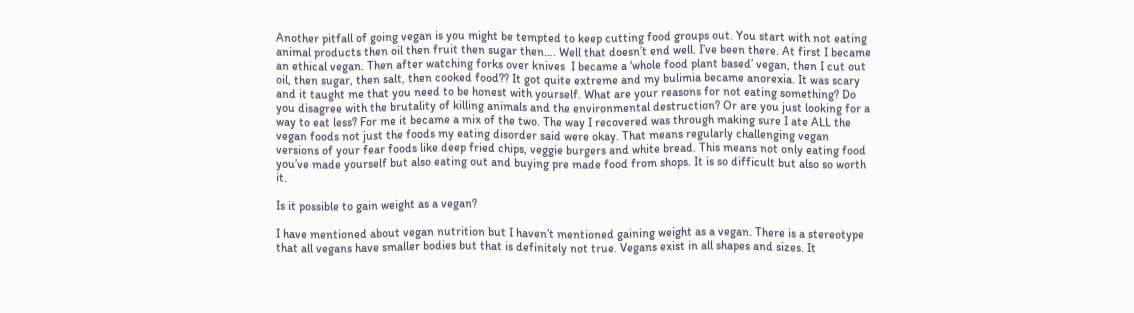Another pitfall of going vegan is you might be tempted to keep cutting food groups out. You start with not eating animal products then oil then fruit then sugar then…. Well that doesn’t end well. I’ve been there. At first I became an ethical vegan. Then after watching forks over knives  I became a ‘whole food plant based’ vegan, then I cut out oil, then sugar, then salt, then cooked food?? It got quite extreme and my bulimia became anorexia. It was scary and it taught me that you need to be honest with yourself. What are your reasons for not eating something? Do you disagree with the brutality of killing animals and the environmental destruction? Or are you just looking for a way to eat less? For me it became a mix of the two. The way I recovered was through making sure I ate ALL the vegan foods not just the foods my eating disorder said were okay. That means regularly challenging vegan versions of your fear foods like deep fried chips, veggie burgers and white bread. This means not only eating food you’ve made yourself but also eating out and buying pre made food from shops. It is so difficult but also so worth it.

Is it possible to gain weight as a vegan?

I have mentioned about vegan nutrition but I haven’t mentioned gaining weight as a vegan. There is a stereotype that all vegans have smaller bodies but that is definitely not true. Vegans exist in all shapes and sizes. It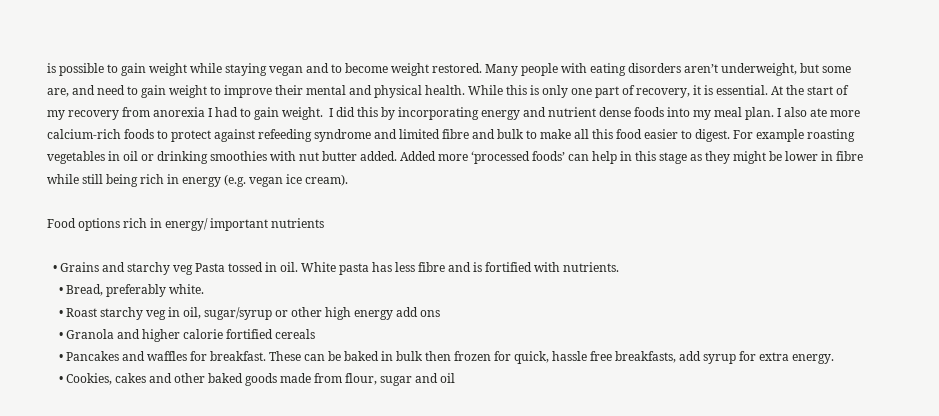is possible to gain weight while staying vegan and to become weight restored. Many people with eating disorders aren’t underweight, but some are, and need to gain weight to improve their mental and physical health. While this is only one part of recovery, it is essential. At the start of my recovery from anorexia I had to gain weight.  I did this by incorporating energy and nutrient dense foods into my meal plan. I also ate more calcium-rich foods to protect against refeeding syndrome and limited fibre and bulk to make all this food easier to digest. For example roasting vegetables in oil or drinking smoothies with nut butter added. Added more ‘processed foods’ can help in this stage as they might be lower in fibre while still being rich in energy (e.g. vegan ice cream).

Food options rich in energy/ important nutrients

  • Grains and starchy veg Pasta tossed in oil. White pasta has less fibre and is fortified with nutrients.
    • Bread, preferably white.
    • Roast starchy veg in oil, sugar/syrup or other high energy add ons
    • Granola and higher calorie fortified cereals
    • Pancakes and waffles for breakfast. These can be baked in bulk then frozen for quick, hassle free breakfasts, add syrup for extra energy.
    • Cookies, cakes and other baked goods made from flour, sugar and oil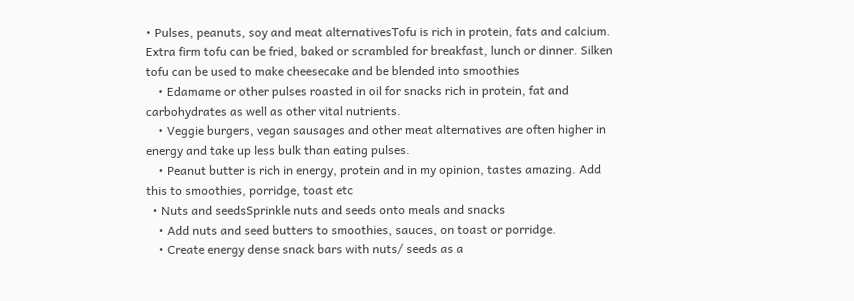• Pulses, peanuts, soy and meat alternativesTofu is rich in protein, fats and calcium. Extra firm tofu can be fried, baked or scrambled for breakfast, lunch or dinner. Silken tofu can be used to make cheesecake and be blended into smoothies
    • Edamame or other pulses roasted in oil for snacks rich in protein, fat and carbohydrates as well as other vital nutrients.
    • Veggie burgers, vegan sausages and other meat alternatives are often higher in energy and take up less bulk than eating pulses.
    • Peanut butter is rich in energy, protein and in my opinion, tastes amazing. Add this to smoothies, porridge, toast etc
  • Nuts and seedsSprinkle nuts and seeds onto meals and snacks
    • Add nuts and seed butters to smoothies, sauces, on toast or porridge.
    • Create energy dense snack bars with nuts/ seeds as a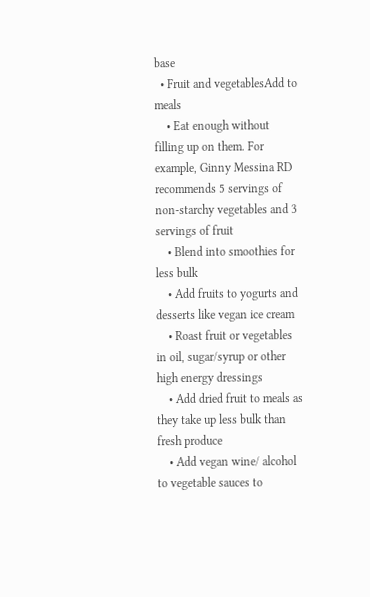base
  • Fruit and vegetablesAdd to meals
    • Eat enough without filling up on them. For example, Ginny Messina RD recommends 5 servings of non-starchy vegetables and 3 servings of fruit
    • Blend into smoothies for less bulk
    • Add fruits to yogurts and desserts like vegan ice cream
    • Roast fruit or vegetables in oil, sugar/syrup or other high energy dressings
    • Add dried fruit to meals as they take up less bulk than fresh produce
    • Add vegan wine/ alcohol to vegetable sauces to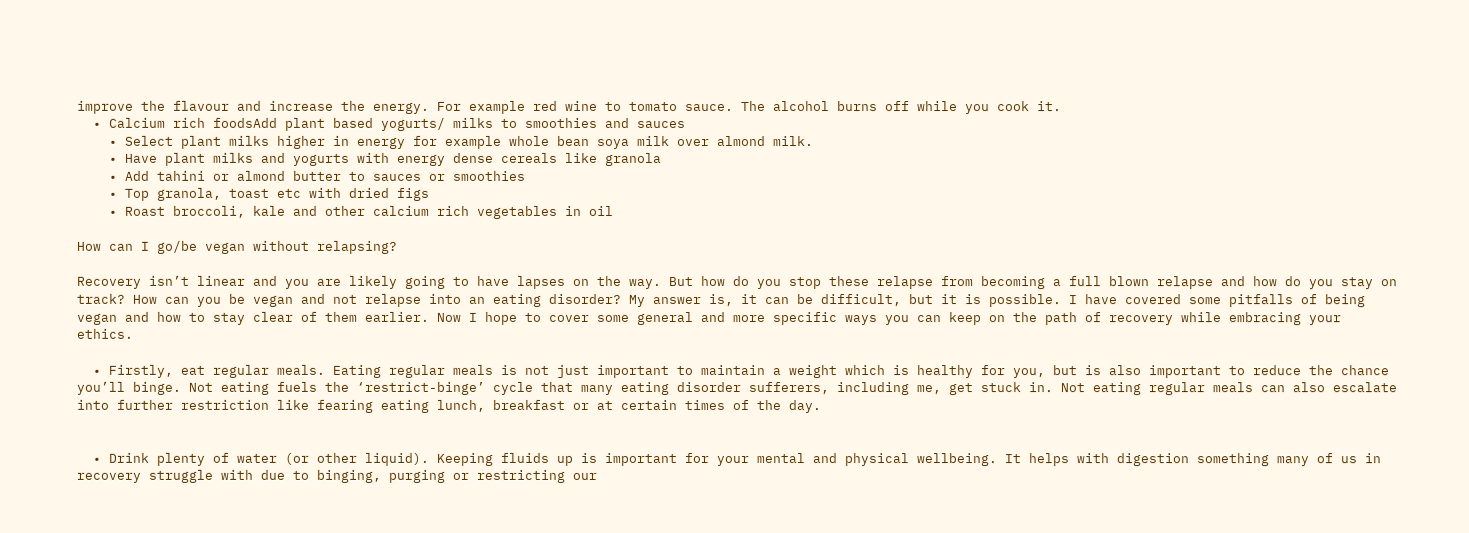improve the flavour and increase the energy. For example red wine to tomato sauce. The alcohol burns off while you cook it.
  • Calcium rich foodsAdd plant based yogurts/ milks to smoothies and sauces
    • Select plant milks higher in energy for example whole bean soya milk over almond milk.
    • Have plant milks and yogurts with energy dense cereals like granola
    • Add tahini or almond butter to sauces or smoothies
    • Top granola, toast etc with dried figs
    • Roast broccoli, kale and other calcium rich vegetables in oil

How can I go/be vegan without relapsing?

Recovery isn’t linear and you are likely going to have lapses on the way. But how do you stop these relapse from becoming a full blown relapse and how do you stay on track? How can you be vegan and not relapse into an eating disorder? My answer is, it can be difficult, but it is possible. I have covered some pitfalls of being vegan and how to stay clear of them earlier. Now I hope to cover some general and more specific ways you can keep on the path of recovery while embracing your ethics.

  • Firstly, eat regular meals. Eating regular meals is not just important to maintain a weight which is healthy for you, but is also important to reduce the chance you’ll binge. Not eating fuels the ‘restrict-binge’ cycle that many eating disorder sufferers, including me, get stuck in. Not eating regular meals can also escalate into further restriction like fearing eating lunch, breakfast or at certain times of the day.


  • Drink plenty of water (or other liquid). Keeping fluids up is important for your mental and physical wellbeing. It helps with digestion something many of us in recovery struggle with due to binging, purging or restricting our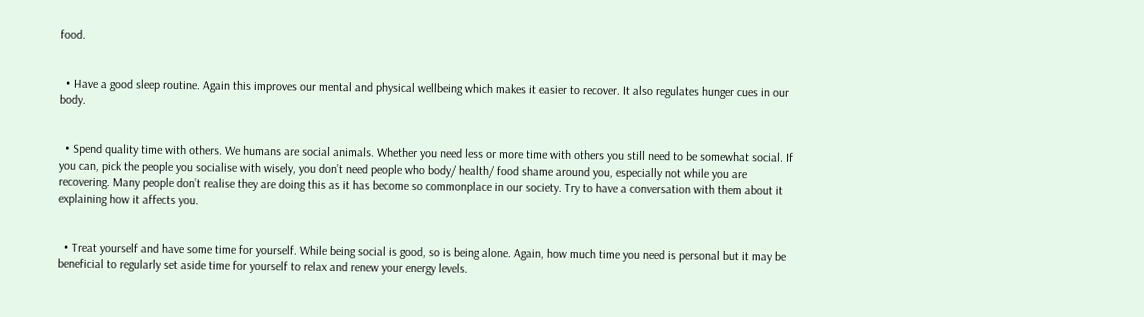food.


  • Have a good sleep routine. Again this improves our mental and physical wellbeing which makes it easier to recover. It also regulates hunger cues in our body.


  • Spend quality time with others. We humans are social animals. Whether you need less or more time with others you still need to be somewhat social. If you can, pick the people you socialise with wisely, you don’t need people who body/ health/ food shame around you, especially not while you are recovering. Many people don’t realise they are doing this as it has become so commonplace in our society. Try to have a conversation with them about it explaining how it affects you.


  • Treat yourself and have some time for yourself. While being social is good, so is being alone. Again, how much time you need is personal but it may be beneficial to regularly set aside time for yourself to relax and renew your energy levels.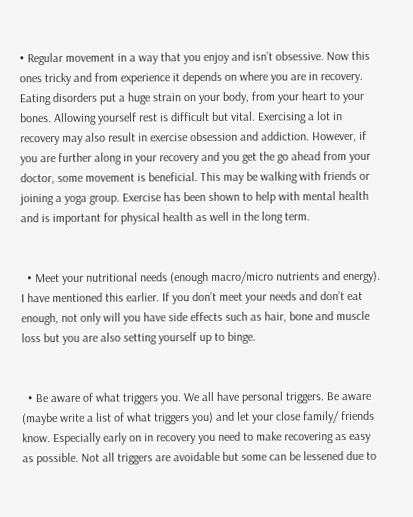• Regular movement in a way that you enjoy and isn’t obsessive. Now this ones tricky and from experience it depends on where you are in recovery. Eating disorders put a huge strain on your body, from your heart to your bones. Allowing yourself rest is difficult but vital. Exercising a lot in recovery may also result in exercise obsession and addiction. However, if you are further along in your recovery and you get the go ahead from your doctor, some movement is beneficial. This may be walking with friends or joining a yoga group. Exercise has been shown to help with mental health and is important for physical health as well in the long term.


  • Meet your nutritional needs (enough macro/micro nutrients and energy). I have mentioned this earlier. If you don’t meet your needs and don’t eat enough, not only will you have side effects such as hair, bone and muscle loss but you are also setting yourself up to binge.


  • Be aware of what triggers you. We all have personal triggers. Be aware (maybe write a list of what triggers you) and let your close family/ friends know. Especially early on in recovery you need to make recovering as easy as possible. Not all triggers are avoidable but some can be lessened due to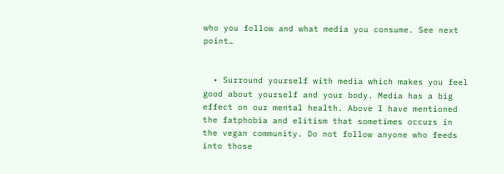who you follow and what media you consume. See next point…


  • Surround yourself with media which makes you feel good about yourself and your body. Media has a big effect on our mental health. Above I have mentioned the fatphobia and elitism that sometimes occurs in the vegan community. Do not follow anyone who feeds into those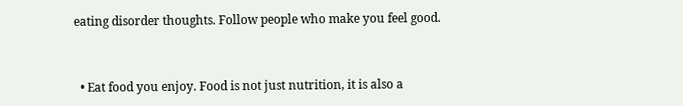eating disorder thoughts. Follow people who make you feel good.


  • Eat food you enjoy. Food is not just nutrition, it is also a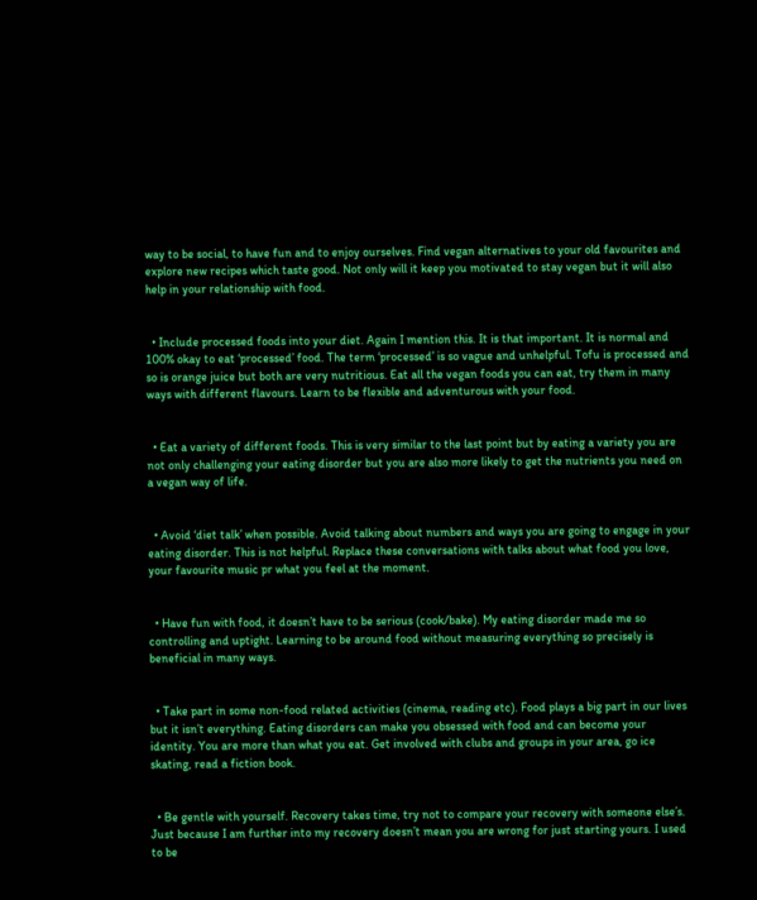way to be social, to have fun and to enjoy ourselves. Find vegan alternatives to your old favourites and explore new recipes which taste good. Not only will it keep you motivated to stay vegan but it will also help in your relationship with food.


  • Include processed foods into your diet. Again I mention this. It is that important. It is normal and 100% okay to eat ‘processed’ food. The term ‘processed’ is so vague and unhelpful. Tofu is processed and so is orange juice but both are very nutritious. Eat all the vegan foods you can eat, try them in many ways with different flavours. Learn to be flexible and adventurous with your food.


  • Eat a variety of different foods. This is very similar to the last point but by eating a variety you are not only challenging your eating disorder but you are also more likely to get the nutrients you need on a vegan way of life.


  • Avoid ‘diet talk’ when possible. Avoid talking about numbers and ways you are going to engage in your eating disorder. This is not helpful. Replace these conversations with talks about what food you love, your favourite music pr what you feel at the moment.


  • Have fun with food, it doesn’t have to be serious (cook/bake). My eating disorder made me so controlling and uptight. Learning to be around food without measuring everything so precisely is beneficial in many ways.


  • Take part in some non-food related activities (cinema, reading etc). Food plays a big part in our lives but it isn’t everything. Eating disorders can make you obsessed with food and can become your identity. You are more than what you eat. Get involved with clubs and groups in your area, go ice skating, read a fiction book.


  • Be gentle with yourself. Recovery takes time, try not to compare your recovery with someone else’s. Just because I am further into my recovery doesn’t mean you are wrong for just starting yours. I used to be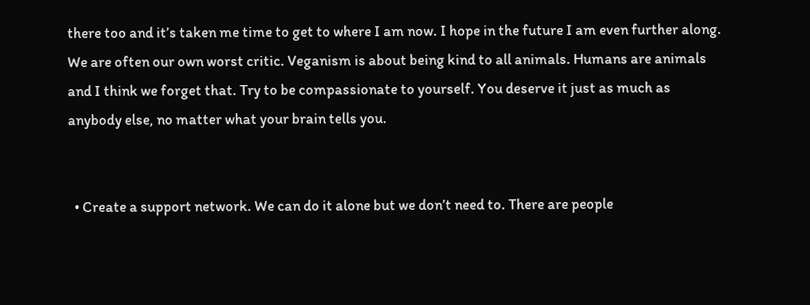there too and it’s taken me time to get to where I am now. I hope in the future I am even further along. We are often our own worst critic. Veganism is about being kind to all animals. Humans are animals and I think we forget that. Try to be compassionate to yourself. You deserve it just as much as anybody else, no matter what your brain tells you.


  • Create a support network. We can do it alone but we don’t need to. There are people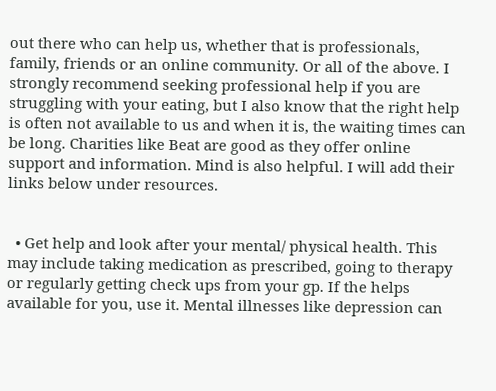out there who can help us, whether that is professionals, family, friends or an online community. Or all of the above. I strongly recommend seeking professional help if you are struggling with your eating, but I also know that the right help is often not available to us and when it is, the waiting times can be long. Charities like Beat are good as they offer online support and information. Mind is also helpful. I will add their links below under resources.


  • Get help and look after your mental/ physical health. This may include taking medication as prescribed, going to therapy or regularly getting check ups from your gp. If the helps available for you, use it. Mental illnesses like depression can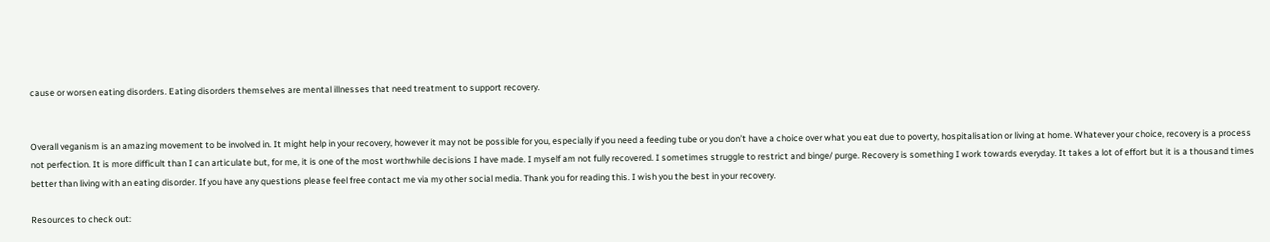cause or worsen eating disorders. Eating disorders themselves are mental illnesses that need treatment to support recovery.


Overall veganism is an amazing movement to be involved in. It might help in your recovery, however it may not be possible for you, especially if you need a feeding tube or you don’t have a choice over what you eat due to poverty, hospitalisation or living at home. Whatever your choice, recovery is a process not perfection. It is more difficult than I can articulate but, for me, it is one of the most worthwhile decisions I have made. I myself am not fully recovered. I sometimes struggle to restrict and binge/ purge. Recovery is something I work towards everyday. It takes a lot of effort but it is a thousand times better than living with an eating disorder. If you have any questions please feel free contact me via my other social media. Thank you for reading this. I wish you the best in your recovery.

Resources to check out: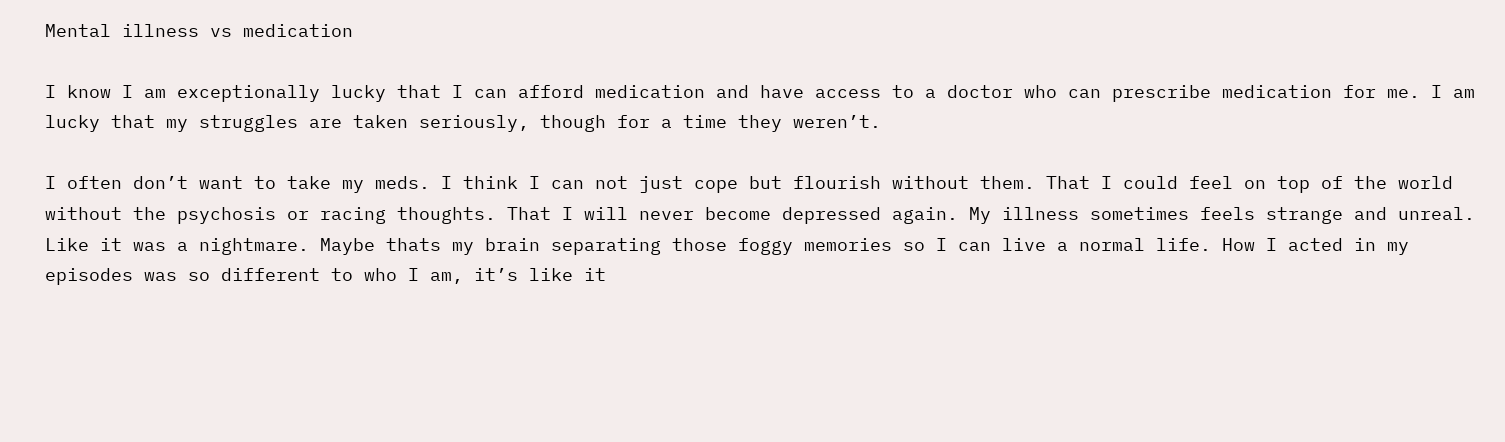Mental illness vs medication

I know I am exceptionally lucky that I can afford medication and have access to a doctor who can prescribe medication for me. I am lucky that my struggles are taken seriously, though for a time they weren’t.

I often don’t want to take my meds. I think I can not just cope but flourish without them. That I could feel on top of the world without the psychosis or racing thoughts. That I will never become depressed again. My illness sometimes feels strange and unreal. Like it was a nightmare. Maybe thats my brain separating those foggy memories so I can live a normal life. How I acted in my episodes was so different to who I am, it’s like it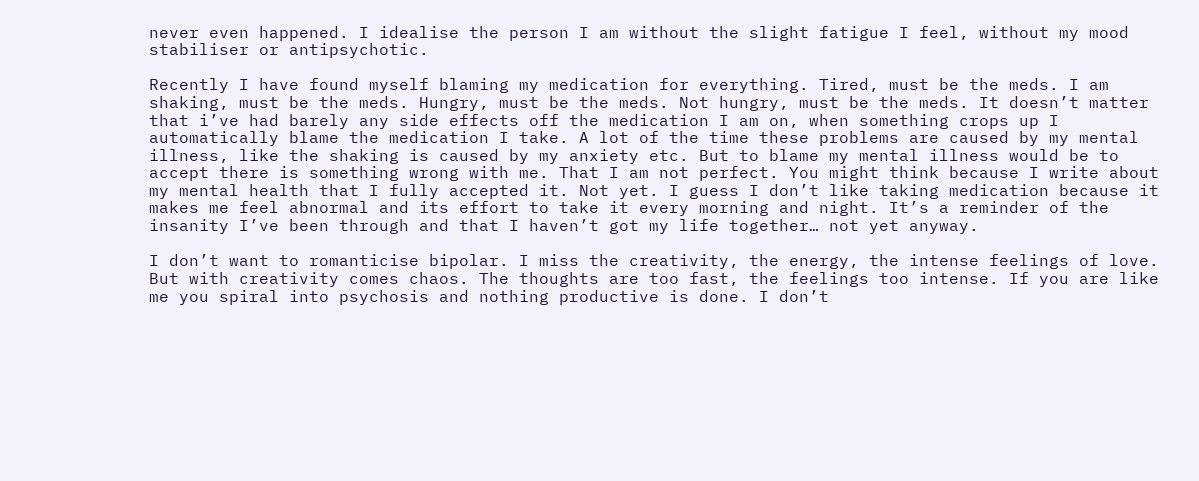never even happened. I idealise the person I am without the slight fatigue I feel, without my mood stabiliser or antipsychotic.

Recently I have found myself blaming my medication for everything. Tired, must be the meds. I am shaking, must be the meds. Hungry, must be the meds. Not hungry, must be the meds. It doesn’t matter that i’ve had barely any side effects off the medication I am on, when something crops up I automatically blame the medication I take. A lot of the time these problems are caused by my mental illness, like the shaking is caused by my anxiety etc. But to blame my mental illness would be to accept there is something wrong with me. That I am not perfect. You might think because I write about my mental health that I fully accepted it. Not yet. I guess I don’t like taking medication because it makes me feel abnormal and its effort to take it every morning and night. It’s a reminder of the insanity I’ve been through and that I haven’t got my life together… not yet anyway.

I don’t want to romanticise bipolar. I miss the creativity, the energy, the intense feelings of love. But with creativity comes chaos. The thoughts are too fast, the feelings too intense. If you are like me you spiral into psychosis and nothing productive is done. I don’t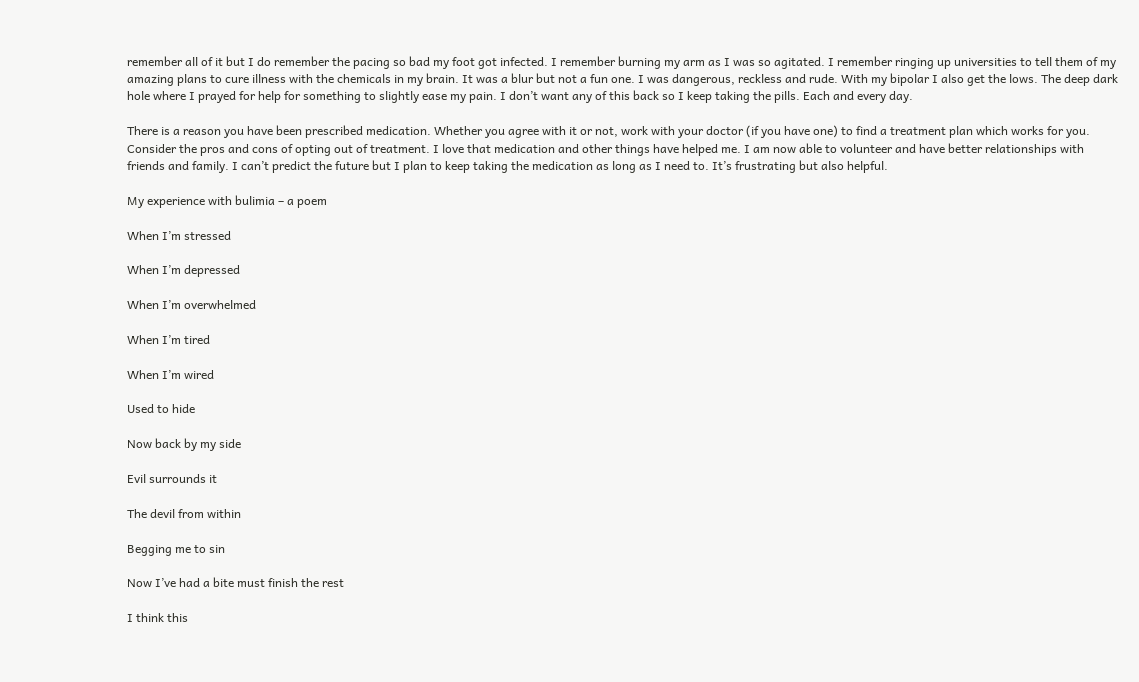remember all of it but I do remember the pacing so bad my foot got infected. I remember burning my arm as I was so agitated. I remember ringing up universities to tell them of my amazing plans to cure illness with the chemicals in my brain. It was a blur but not a fun one. I was dangerous, reckless and rude. With my bipolar I also get the lows. The deep dark hole where I prayed for help for something to slightly ease my pain. I don’t want any of this back so I keep taking the pills. Each and every day.

There is a reason you have been prescribed medication. Whether you agree with it or not, work with your doctor (if you have one) to find a treatment plan which works for you. Consider the pros and cons of opting out of treatment. I love that medication and other things have helped me. I am now able to volunteer and have better relationships with friends and family. I can’t predict the future but I plan to keep taking the medication as long as I need to. It’s frustrating but also helpful.

My experience with bulimia – a poem

When I’m stressed

When I’m depressed

When I’m overwhelmed

When I’m tired

When I’m wired

Used to hide

Now back by my side

Evil surrounds it

The devil from within

Begging me to sin

Now I’ve had a bite must finish the rest

I think this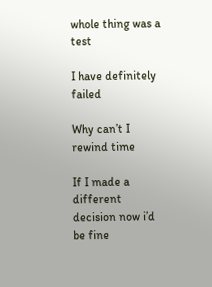whole thing was a test

I have definitely failed

Why can’t I rewind time

If I made a different decision now i’d be fine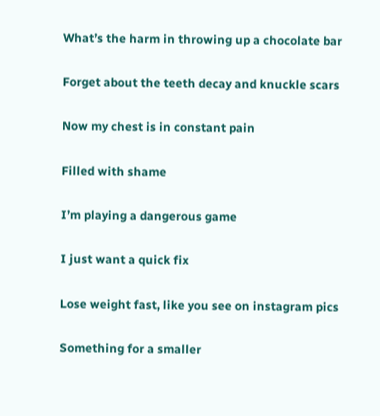What’s the harm in throwing up a chocolate bar

Forget about the teeth decay and knuckle scars

Now my chest is in constant pain

Filled with shame

I’m playing a dangerous game

I just want a quick fix

Lose weight fast, like you see on instagram pics

Something for a smaller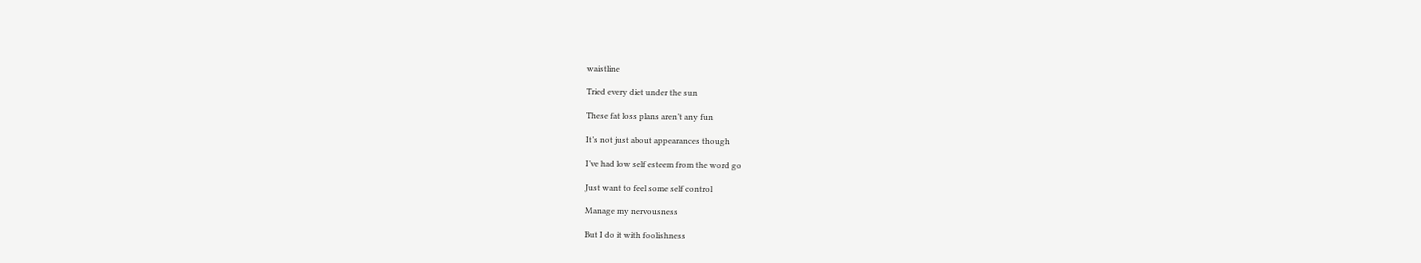waistline

Tried every diet under the sun

These fat loss plans aren’t any fun

It’s not just about appearances though

I’ve had low self esteem from the word go

Just want to feel some self control

Manage my nervousness

But I do it with foolishness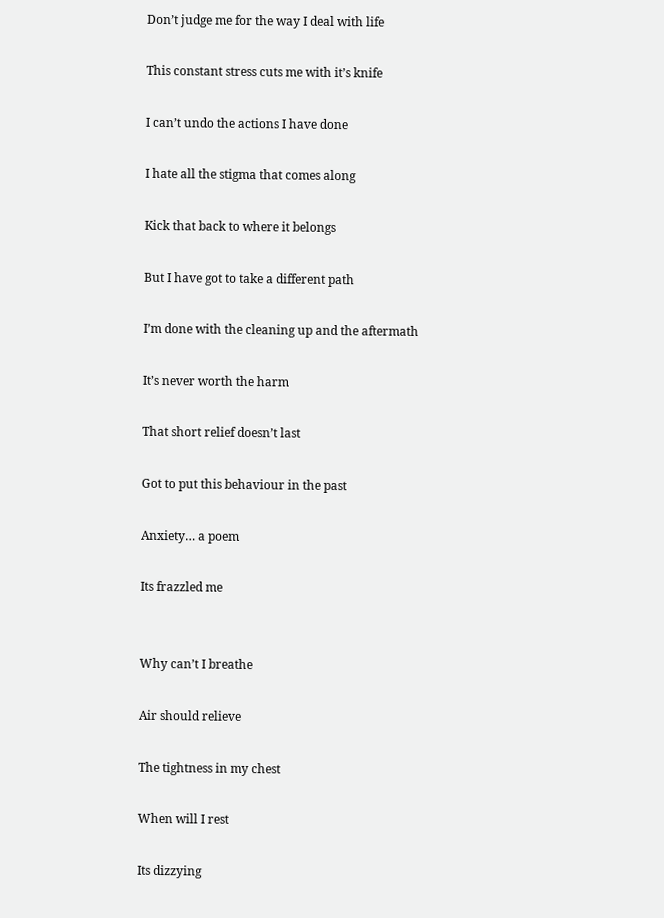Don’t judge me for the way I deal with life

This constant stress cuts me with it’s knife

I can’t undo the actions I have done

I hate all the stigma that comes along

Kick that back to where it belongs

But I have got to take a different path

I’m done with the cleaning up and the aftermath

It’s never worth the harm

That short relief doesn’t last

Got to put this behaviour in the past

Anxiety… a poem

Its frazzled me


Why can’t I breathe

Air should relieve

The tightness in my chest

When will I rest

Its dizzying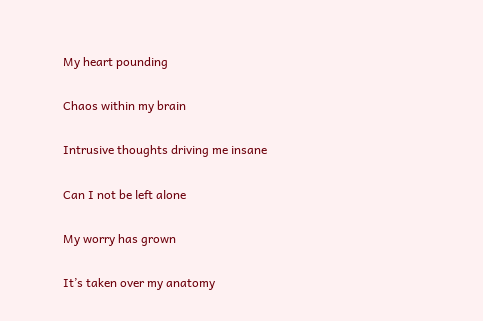My heart pounding

Chaos within my brain

Intrusive thoughts driving me insane

Can I not be left alone

My worry has grown

It’s taken over my anatomy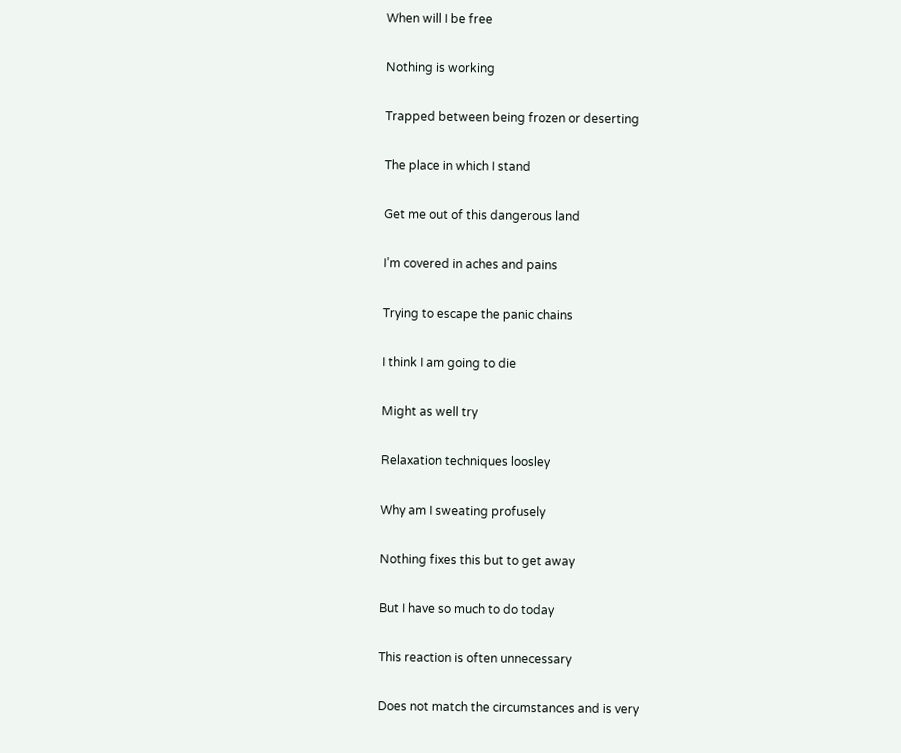When will I be free

Nothing is working

Trapped between being frozen or deserting

The place in which I stand

Get me out of this dangerous land

I’m covered in aches and pains

Trying to escape the panic chains

I think I am going to die

Might as well try

Relaxation techniques loosley

Why am I sweating profusely

Nothing fixes this but to get away

But I have so much to do today

This reaction is often unnecessary

Does not match the circumstances and is very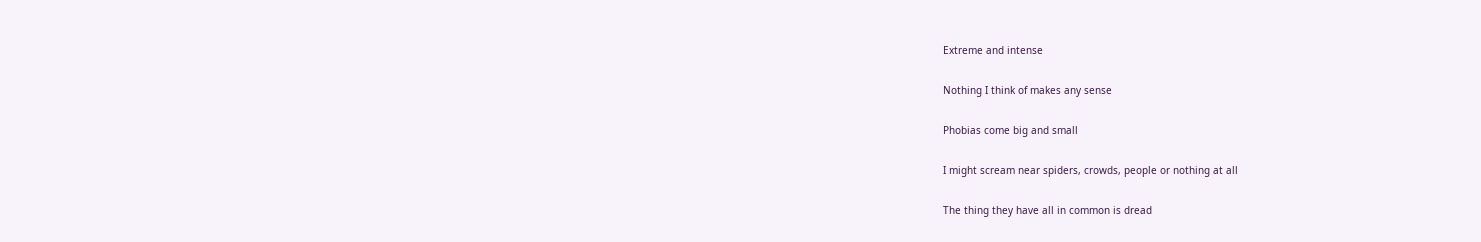Extreme and intense

Nothing I think of makes any sense

Phobias come big and small

I might scream near spiders, crowds, people or nothing at all

The thing they have all in common is dread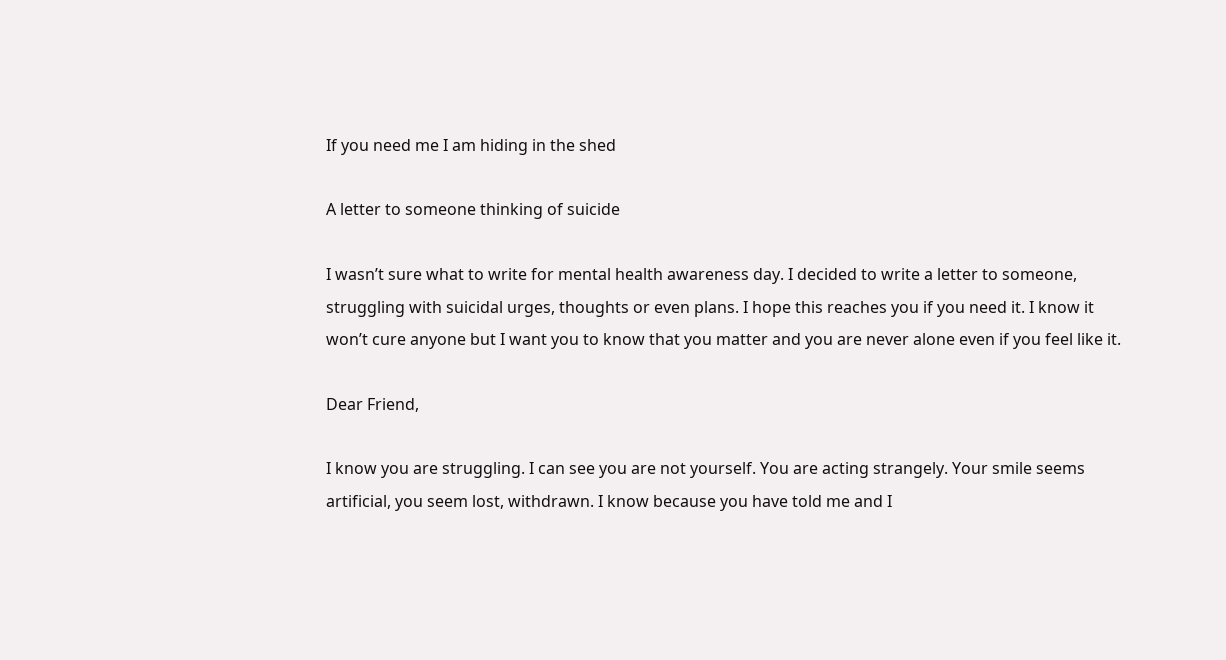If you need me I am hiding in the shed

A letter to someone thinking of suicide

I wasn’t sure what to write for mental health awareness day. I decided to write a letter to someone, struggling with suicidal urges, thoughts or even plans. I hope this reaches you if you need it. I know it won’t cure anyone but I want you to know that you matter and you are never alone even if you feel like it.

Dear Friend,

I know you are struggling. I can see you are not yourself. You are acting strangely. Your smile seems artificial, you seem lost, withdrawn. I know because you have told me and I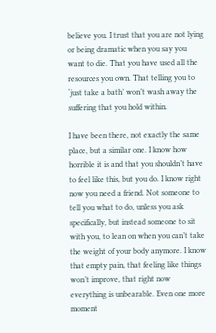believe you. I trust that you are not lying or being dramatic when you say you want to die. That you have used all the resources you own. That telling you to ‘just take a bath’ won’t wash away the suffering that you hold within.

I have been there, not exactly the same place, but a similar one. I know how horrible it is and that you shouldn’t have to feel like this, but you do. I know right now you need a friend. Not someone to tell you what to do, unless you ask specifically, but instead someone to sit with you, to lean on when you can’t take the weight of your body anymore. I know that empty pain, that feeling like things won’t improve, that right now everything is unbearable. Even one more moment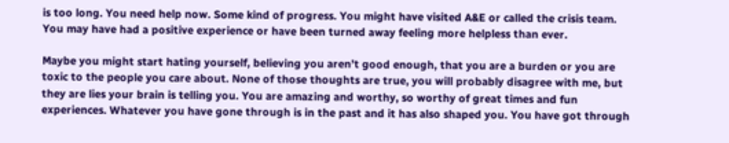is too long. You need help now. Some kind of progress. You might have visited A&E or called the crisis team. You may have had a positive experience or have been turned away feeling more helpless than ever.

Maybe you might start hating yourself, believing you aren’t good enough, that you are a burden or you are toxic to the people you care about. None of those thoughts are true, you will probably disagree with me, but they are lies your brain is telling you. You are amazing and worthy, so worthy of great times and fun experiences. Whatever you have gone through is in the past and it has also shaped you. You have got through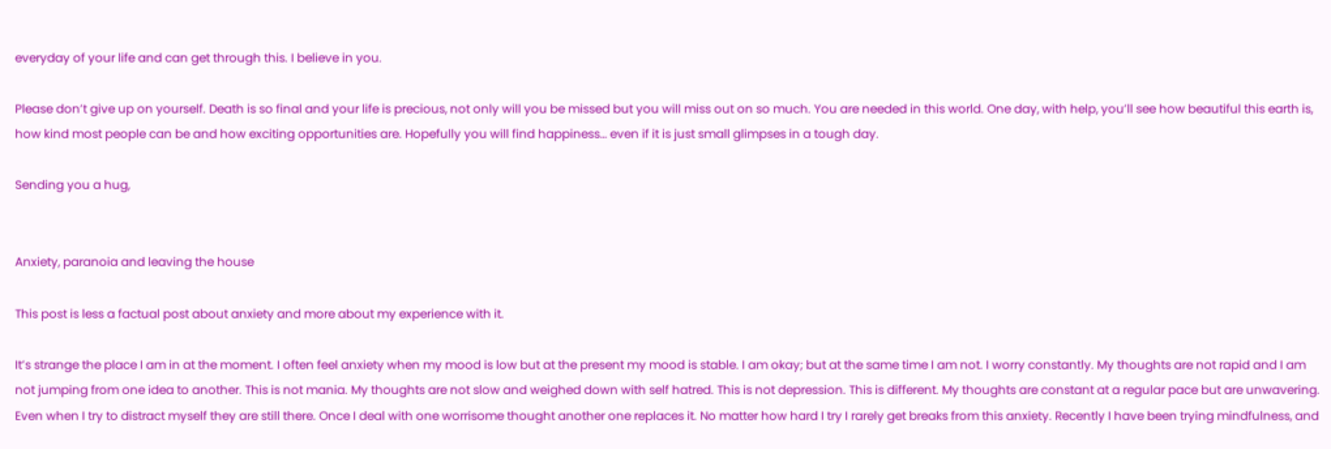everyday of your life and can get through this. I believe in you.

Please don’t give up on yourself. Death is so final and your life is precious, not only will you be missed but you will miss out on so much. You are needed in this world. One day, with help, you’ll see how beautiful this earth is, how kind most people can be and how exciting opportunities are. Hopefully you will find happiness… even if it is just small glimpses in a tough day.

Sending you a hug,


Anxiety, paranoia and leaving the house

This post is less a factual post about anxiety and more about my experience with it.

It’s strange the place I am in at the moment. I often feel anxiety when my mood is low but at the present my mood is stable. I am okay; but at the same time I am not. I worry constantly. My thoughts are not rapid and I am not jumping from one idea to another. This is not mania. My thoughts are not slow and weighed down with self hatred. This is not depression. This is different. My thoughts are constant at a regular pace but are unwavering. Even when I try to distract myself they are still there. Once I deal with one worrisome thought another one replaces it. No matter how hard I try I rarely get breaks from this anxiety. Recently I have been trying mindfulness, and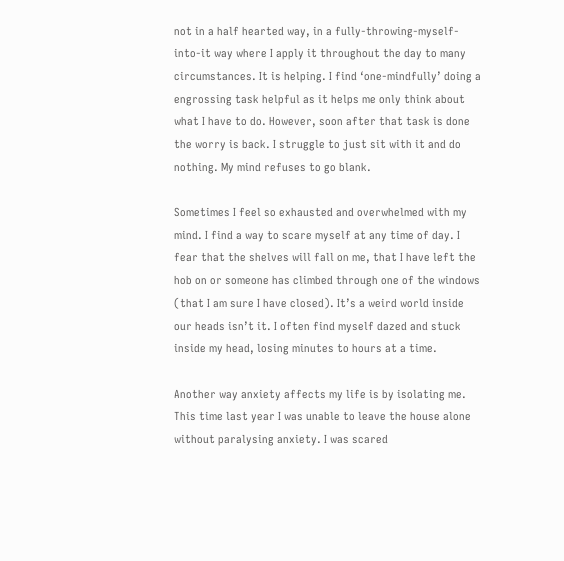not in a half hearted way, in a fully-throwing-myself-into-it way where I apply it throughout the day to many circumstances. It is helping. I find ‘one-mindfully’ doing a engrossing task helpful as it helps me only think about what I have to do. However, soon after that task is done the worry is back. I struggle to just sit with it and do nothing. My mind refuses to go blank.

Sometimes I feel so exhausted and overwhelmed with my mind. I find a way to scare myself at any time of day. I fear that the shelves will fall on me, that I have left the hob on or someone has climbed through one of the windows (that I am sure I have closed). It’s a weird world inside our heads isn’t it. I often find myself dazed and stuck inside my head, losing minutes to hours at a time.

Another way anxiety affects my life is by isolating me. This time last year I was unable to leave the house alone without paralysing anxiety. I was scared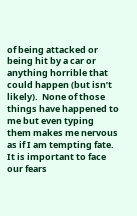of being attacked or being hit by a car or anything horrible that could happen (but isn’t likely).  None of those things have happened to me but even typing them makes me nervous as if I am tempting fate. It is important to face our fears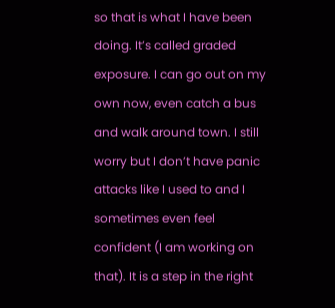so that is what I have been doing. It’s called graded exposure. I can go out on my own now, even catch a bus and walk around town. I still worry but I don’t have panic attacks like I used to and I sometimes even feel confident (I am working on that). It is a step in the right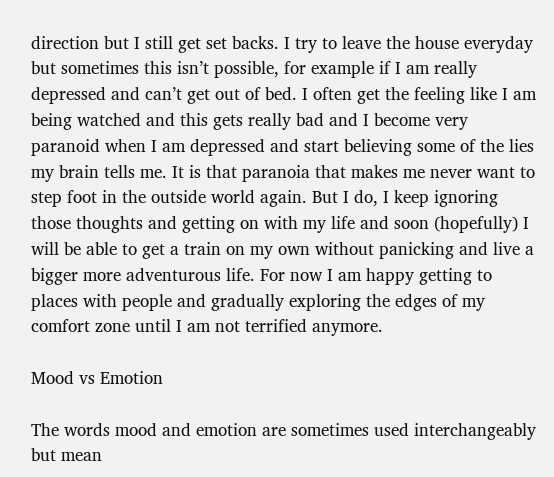direction but I still get set backs. I try to leave the house everyday but sometimes this isn’t possible, for example if I am really depressed and can’t get out of bed. I often get the feeling like I am being watched and this gets really bad and I become very paranoid when I am depressed and start believing some of the lies my brain tells me. It is that paranoia that makes me never want to step foot in the outside world again. But I do, I keep ignoring those thoughts and getting on with my life and soon (hopefully) I will be able to get a train on my own without panicking and live a bigger more adventurous life. For now I am happy getting to places with people and gradually exploring the edges of my comfort zone until I am not terrified anymore.

Mood vs Emotion

The words mood and emotion are sometimes used interchangeably but mean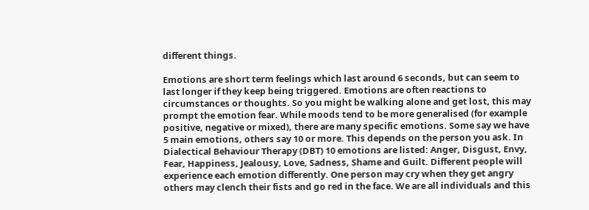different things.

Emotions are short term feelings which last around 6 seconds, but can seem to last longer if they keep being triggered. Emotions are often reactions to circumstances or thoughts. So you might be walking alone and get lost, this may prompt the emotion fear. While moods tend to be more generalised (for example positive, negative or mixed), there are many specific emotions. Some say we have 5 main emotions, others say 10 or more. This depends on the person you ask. In Dialectical Behaviour Therapy (DBT) 10 emotions are listed: Anger, Disgust, Envy, Fear, Happiness, Jealousy, Love, Sadness, Shame and Guilt. Different people will experience each emotion differently. One person may cry when they get angry others may clench their fists and go red in the face. We are all individuals and this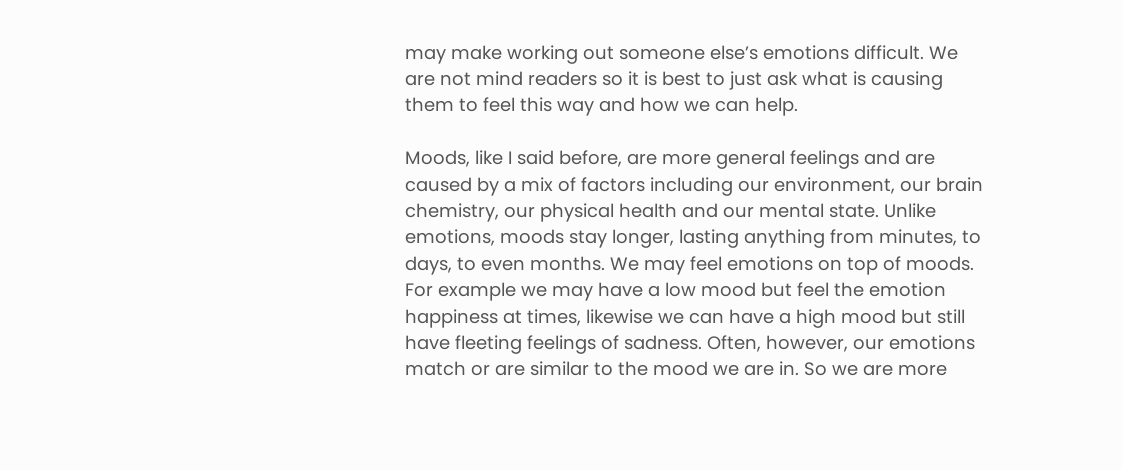may make working out someone else’s emotions difficult. We are not mind readers so it is best to just ask what is causing them to feel this way and how we can help.

Moods, like I said before, are more general feelings and are caused by a mix of factors including our environment, our brain chemistry, our physical health and our mental state. Unlike emotions, moods stay longer, lasting anything from minutes, to days, to even months. We may feel emotions on top of moods. For example we may have a low mood but feel the emotion happiness at times, likewise we can have a high mood but still have fleeting feelings of sadness. Often, however, our emotions match or are similar to the mood we are in. So we are more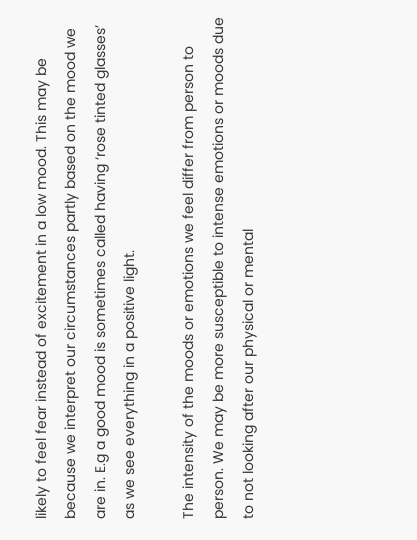likely to feel fear instead of excitement in a low mood. This may be because we interpret our circumstances partly based on the mood we are in. E.g a good mood is sometimes called having ‘rose tinted glasses’ as we see everything in a positive light.

The intensity of the moods or emotions we feel differ from person to person. We may be more susceptible to intense emotions or moods due to not looking after our physical or mental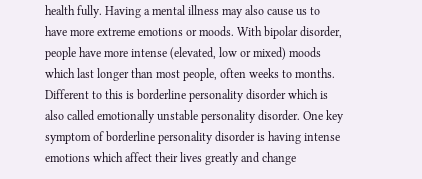health fully. Having a mental illness may also cause us to have more extreme emotions or moods. With bipolar disorder, people have more intense (elevated, low or mixed) moods which last longer than most people, often weeks to months. Different to this is borderline personality disorder which is also called emotionally unstable personality disorder. One key symptom of borderline personality disorder is having intense emotions which affect their lives greatly and change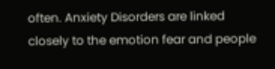often. Anxiety Disorders are linked closely to the emotion fear and people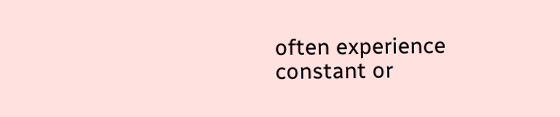often experience constant or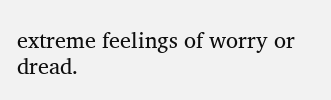extreme feelings of worry or dread.